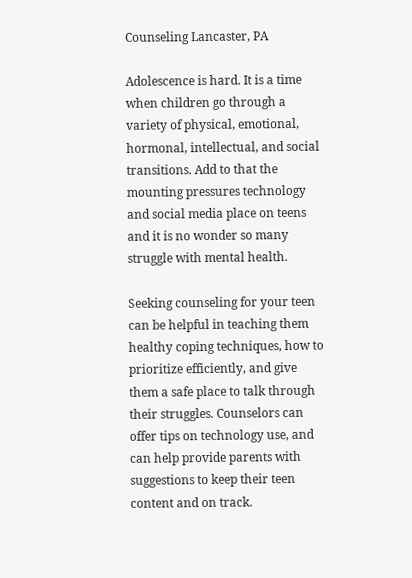Counseling Lancaster, PA

Adolescence is hard. It is a time when children go through a variety of physical, emotional, hormonal, intellectual, and social transitions. Add to that the mounting pressures technology and social media place on teens and it is no wonder so many struggle with mental health.

Seeking counseling for your teen can be helpful in teaching them healthy coping techniques, how to prioritize efficiently, and give them a safe place to talk through their struggles. Counselors can offer tips on technology use, and can help provide parents with suggestions to keep their teen content and on track.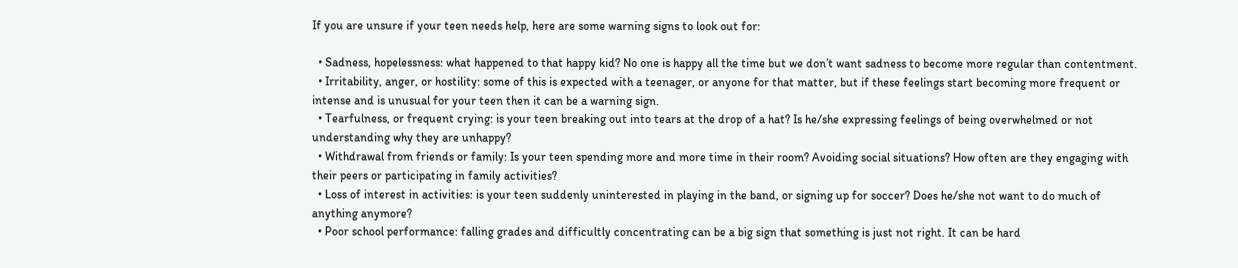If you are unsure if your teen needs help, here are some warning signs to look out for:

  • Sadness, hopelessness: what happened to that happy kid? No one is happy all the time but we don’t want sadness to become more regular than contentment.
  • Irritability, anger, or hostility: some of this is expected with a teenager, or anyone for that matter, but if these feelings start becoming more frequent or intense and is unusual for your teen then it can be a warning sign.
  • Tearfulness, or frequent crying: is your teen breaking out into tears at the drop of a hat? Is he/she expressing feelings of being overwhelmed or not understanding why they are unhappy?
  • Withdrawal from friends or family: Is your teen spending more and more time in their room? Avoiding social situations? How often are they engaging with their peers or participating in family activities?
  • Loss of interest in activities: is your teen suddenly uninterested in playing in the band, or signing up for soccer? Does he/she not want to do much of anything anymore?
  • Poor school performance: falling grades and difficultly concentrating can be a big sign that something is just not right. It can be hard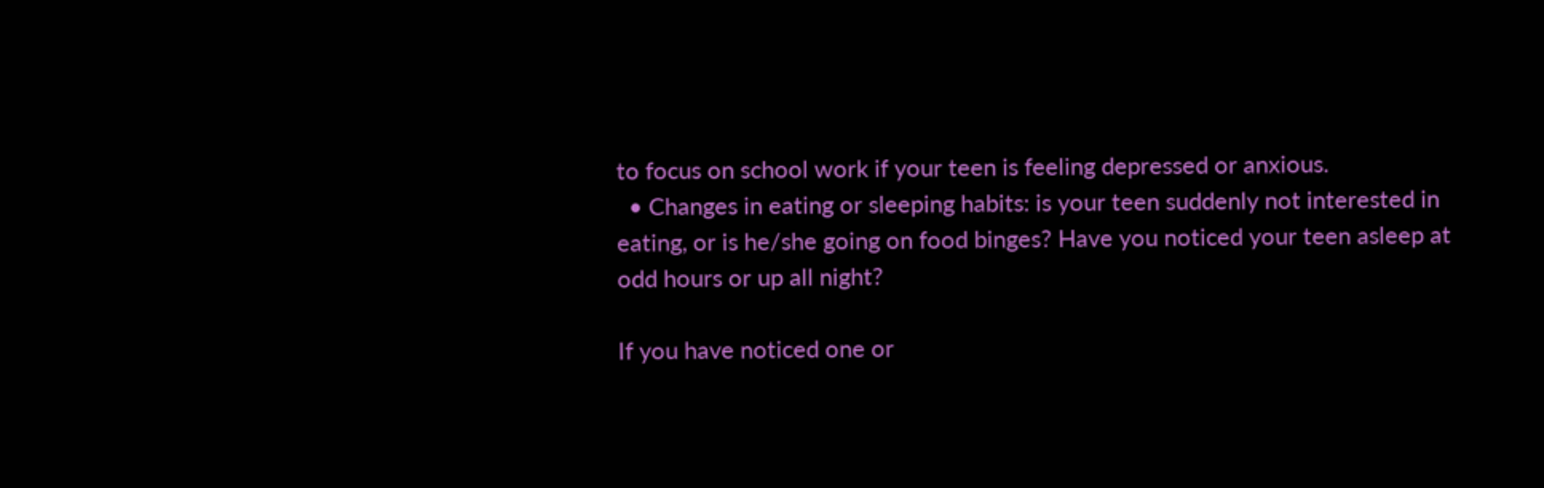to focus on school work if your teen is feeling depressed or anxious.
  • Changes in eating or sleeping habits: is your teen suddenly not interested in eating, or is he/she going on food binges? Have you noticed your teen asleep at odd hours or up all night?

If you have noticed one or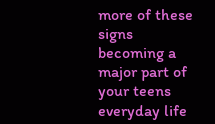more of these signs becoming a major part of your teens everyday life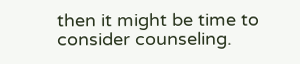then it might be time to consider counseling.